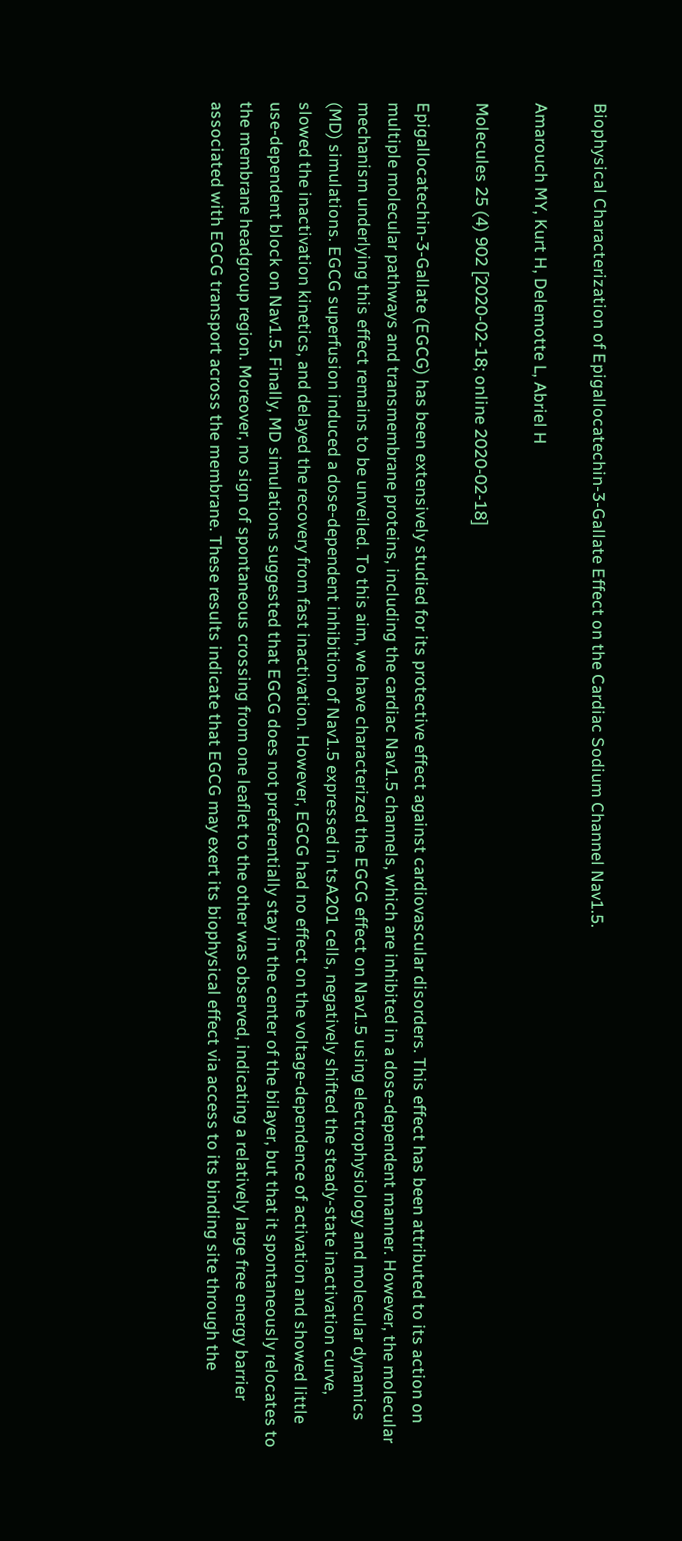Biophysical Characterization of Epigallocatechin-3-Gallate Effect on the Cardiac Sodium Channel Nav1.5.

Amarouch MY, Kurt H, Delemotte L, Abriel H

Molecules 25 (4) 902 [2020-02-18; online 2020-02-18]

Epigallocatechin-3-Gallate (EGCG) has been extensively studied for its protective effect against cardiovascular disorders. This effect has been attributed to its action on multiple molecular pathways and transmembrane proteins, including the cardiac Nav1.5 channels, which are inhibited in a dose-dependent manner. However, the molecular mechanism underlying this effect remains to be unveiled. To this aim, we have characterized the EGCG effect on Nav1.5 using electrophysiology and molecular dynamics (MD) simulations. EGCG superfusion induced a dose-dependent inhibition of Nav1.5 expressed in tsA201 cells, negatively shifted the steady-state inactivation curve, slowed the inactivation kinetics, and delayed the recovery from fast inactivation. However, EGCG had no effect on the voltage-dependence of activation and showed little use-dependent block on Nav1.5. Finally, MD simulations suggested that EGCG does not preferentially stay in the center of the bilayer, but that it spontaneously relocates to the membrane headgroup region. Moreover, no sign of spontaneous crossing from one leaflet to the other was observed, indicating a relatively large free energy barrier associated with EGCG transport across the membrane. These results indicate that EGCG may exert its biophysical effect via access to its binding site through the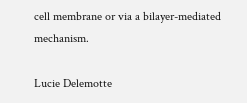cell membrane or via a bilayer-mediated mechanism.

Lucie Delemotte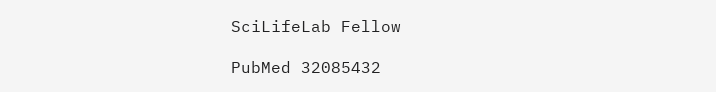SciLifeLab Fellow

PubMed 32085432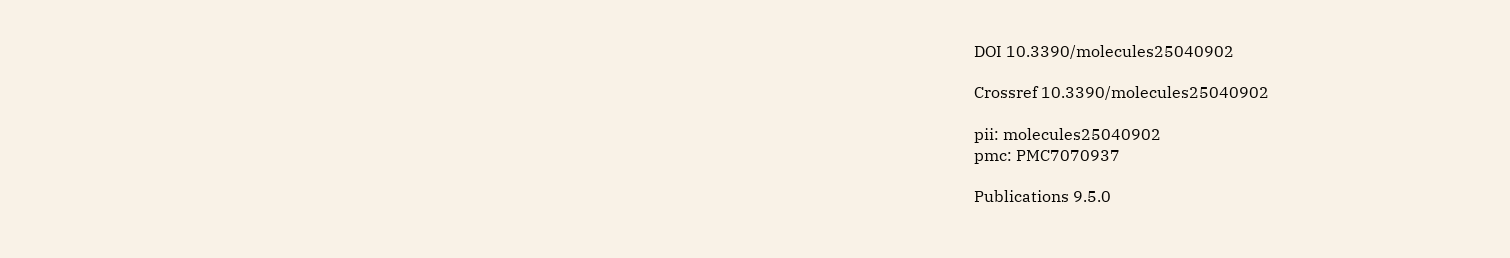DOI 10.3390/molecules25040902

Crossref 10.3390/molecules25040902

pii: molecules25040902
pmc: PMC7070937

Publications 9.5.0